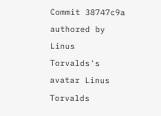Commit 38747c9a authored by Linus Torvalds's avatar Linus Torvalds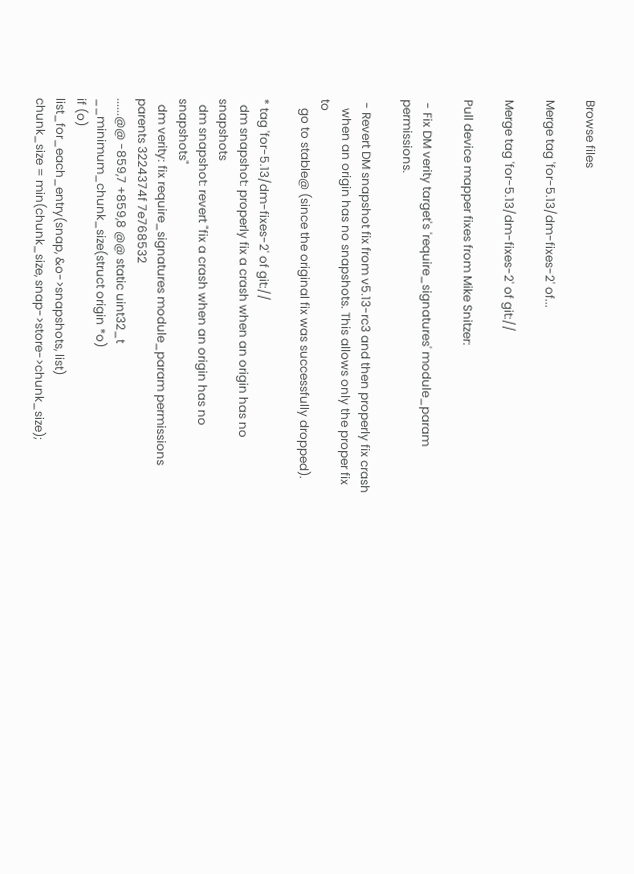Browse files

Merge tag 'for-5.13/dm-fixes-2' of...

Merge tag 'for-5.13/dm-fixes-2' of git://

Pull device mapper fixes from Mike Snitzer:

 - Fix DM verity target's 'require_signatures' module_param permissions.

 - Revert DM snapshot fix from v5.13-rc3 and then properly fix crash
   when an origin has no snapshots. This allows only the proper fix to
   go to stable@ (since the original fix was successfully dropped).

* tag 'for-5.13/dm-fixes-2' of git://
  dm snapshot: properly fix a crash when an origin has no snapshots
  dm snapshot: revert "fix a crash when an origin has no snapshots"
  dm verity: fix require_signatures module_param permissions
parents 3224374f 7e768532
......@@ -859,7 +859,8 @@ static uint32_t __minimum_chunk_size(struct origin *o)
if (o)
list_for_each_entry(snap, &o->snapshots, list)
chunk_size = min(chunk_size, snap->store->chunk_size);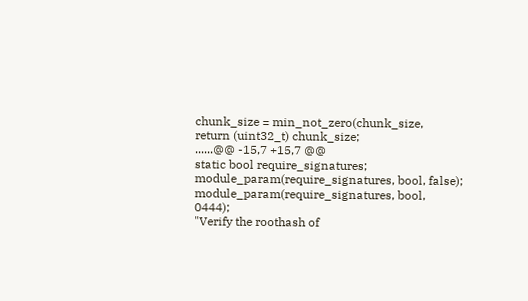chunk_size = min_not_zero(chunk_size,
return (uint32_t) chunk_size;
......@@ -15,7 +15,7 @@
static bool require_signatures;
module_param(require_signatures, bool, false);
module_param(require_signatures, bool, 0444);
"Verify the roothash of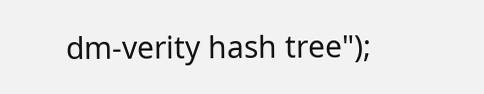dm-verity hash tree");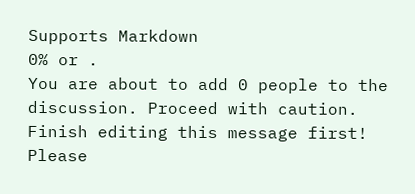Supports Markdown
0% or .
You are about to add 0 people to the discussion. Proceed with caution.
Finish editing this message first!
Please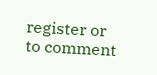register or to comment